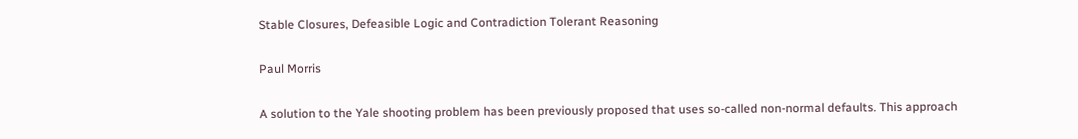Stable Closures, Defeasible Logic and Contradiction Tolerant Reasoning

Paul Morris

A solution to the Yale shooting problem has been previously proposed that uses so-called non-normal defaults. This approach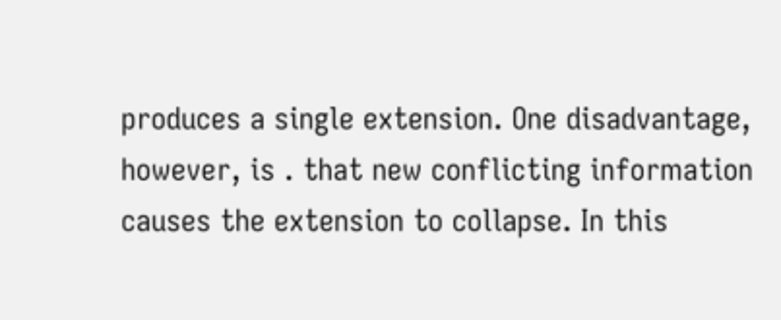produces a single extension. One disadvantage, however, is . that new conflicting information causes the extension to collapse. In this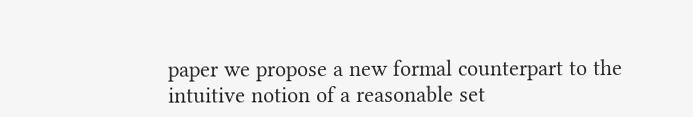paper we propose a new formal counterpart to the intuitive notion of a reasonable set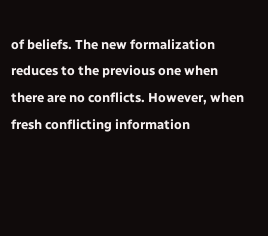of beliefs. The new formalization reduces to the previous one when there are no conflicts. However, when fresh conflicting information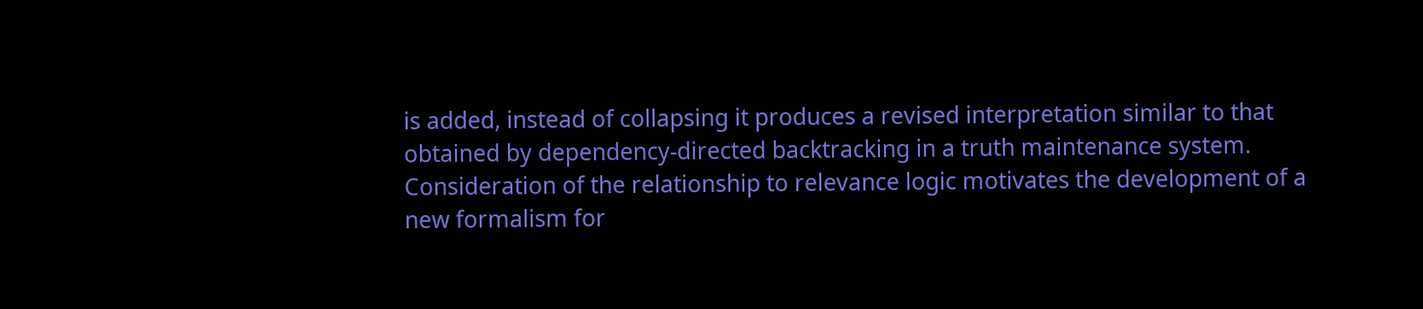is added, instead of collapsing it produces a revised interpretation similar to that obtained by dependency-directed backtracking in a truth maintenance system. Consideration of the relationship to relevance logic motivates the development of a new formalism for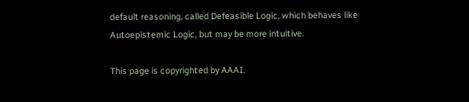default reasoning, called Defeasible Logic, which behaves like Autoepistemic Logic, but may be more intuitive.

This page is copyrighted by AAAI.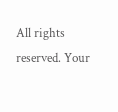All rights reserved. Your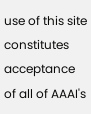use of this site constitutes acceptance of all of AAAI's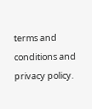terms and conditions and privacy policy.